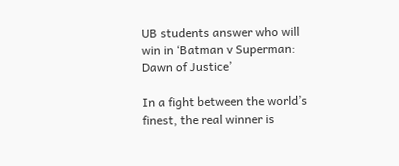UB students answer who will win in ‘Batman v Superman: Dawn of Justice’

In a fight between the world’s finest, the real winner is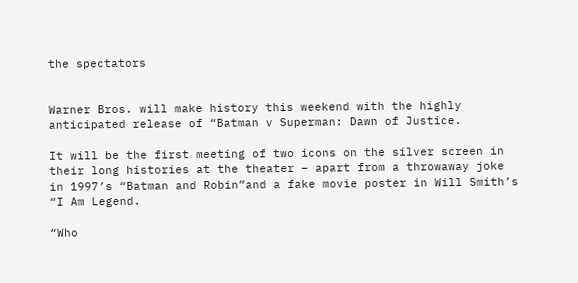the spectators


Warner Bros. will make history this weekend with the highly anticipated release of “Batman v Superman: Dawn of Justice.

It will be the first meeting of two icons on the silver screen in their long histories at the theater – apart from a throwaway joke in 1997’s “Batman and Robin”and a fake movie poster in Will Smith’s “I Am Legend.

“Who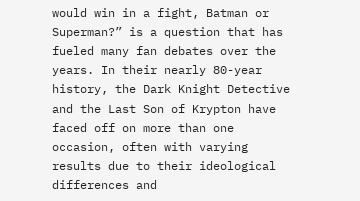would win in a fight, Batman or Superman?” is a question that has fueled many fan debates over the years. In their nearly 80-year history, the Dark Knight Detective and the Last Son of Krypton have faced off on more than one occasion, often with varying results due to their ideological differences and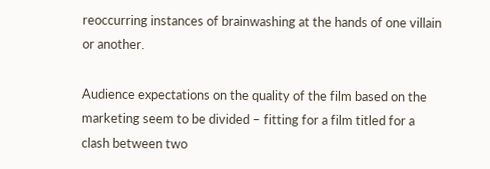reoccurring instances of brainwashing at the hands of one villain or another.

Audience expectations on the quality of the film based on the marketing seem to be divided – fitting for a film titled for a clash between two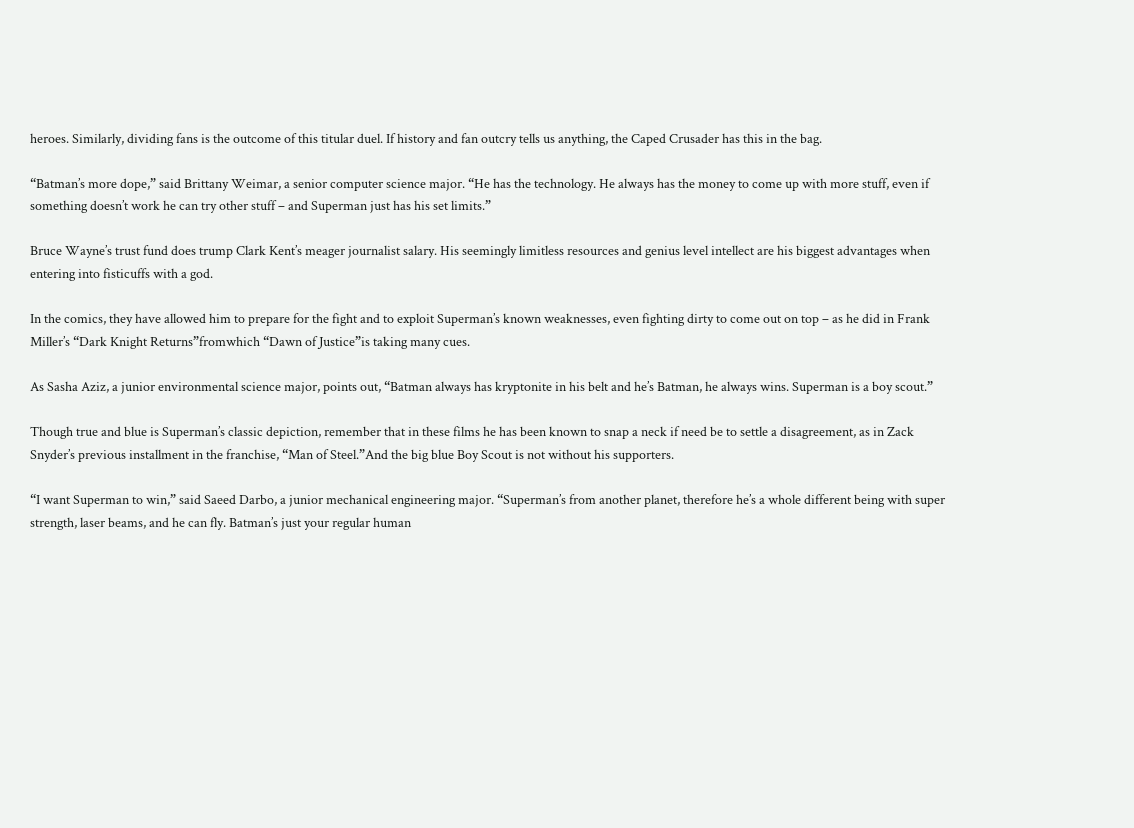heroes. Similarly, dividing fans is the outcome of this titular duel. If history and fan outcry tells us anything, the Caped Crusader has this in the bag.

“Batman’s more dope,” said Brittany Weimar, a senior computer science major. “He has the technology. He always has the money to come up with more stuff, even if something doesn’t work he can try other stuff – and Superman just has his set limits.”

Bruce Wayne’s trust fund does trump Clark Kent’s meager journalist salary. His seemingly limitless resources and genius level intellect are his biggest advantages when entering into fisticuffs with a god.

In the comics, they have allowed him to prepare for the fight and to exploit Superman’s known weaknesses, even fighting dirty to come out on top – as he did in Frank Miller’s “Dark Knight Returns”fromwhich “Dawn of Justice”is taking many cues.

As Sasha Aziz, a junior environmental science major, points out, “Batman always has kryptonite in his belt and he’s Batman, he always wins. Superman is a boy scout.”

Though true and blue is Superman’s classic depiction, remember that in these films he has been known to snap a neck if need be to settle a disagreement, as in Zack Snyder’s previous installment in the franchise, “Man of Steel.”And the big blue Boy Scout is not without his supporters.

“I want Superman to win,” said Saeed Darbo, a junior mechanical engineering major. “Superman’s from another planet, therefore he’s a whole different being with super strength, laser beams, and he can fly. Batman’s just your regular human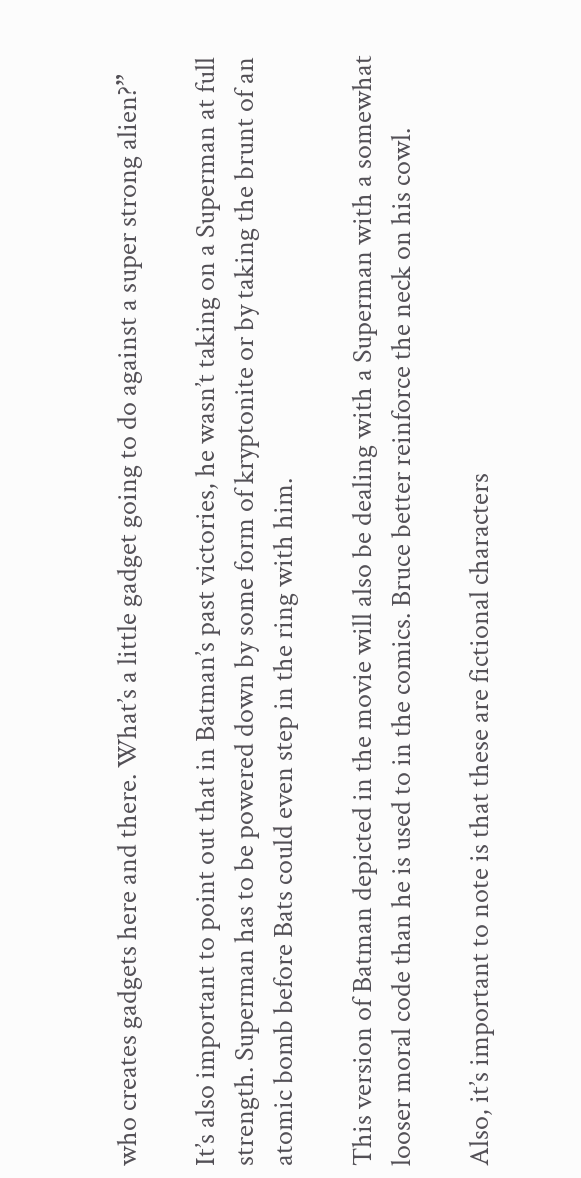who creates gadgets here and there. What’s a little gadget going to do against a super strong alien?”

It’s also important to point out that in Batman’s past victories, he wasn’t taking on a Superman at full strength. Superman has to be powered down by some form of kryptonite or by taking the brunt of an atomic bomb before Bats could even step in the ring with him.

This version of Batman depicted in the movie will also be dealing with a Superman with a somewhat looser moral code than he is used to in the comics. Bruce better reinforce the neck on his cowl.

Also, it’s important to note is that these are fictional characters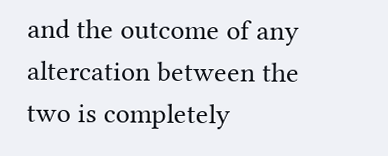and the outcome of any altercation between the two is completely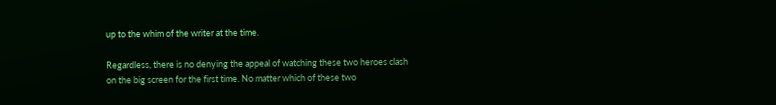up to the whim of the writer at the time.

Regardless, there is no denying the appeal of watching these two heroes clash on the big screen for the first time. No matter which of these two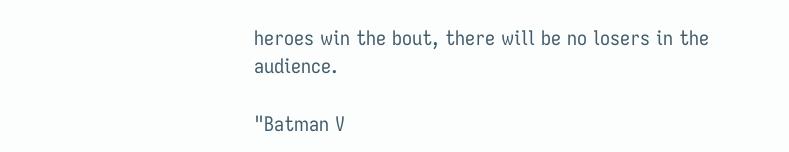heroes win the bout, there will be no losers in the audience.

"Batman V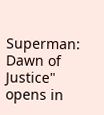Superman: Dawn of Justice" opens in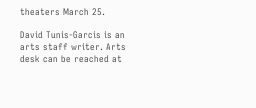theaters March 25.

David Tunis-Garcis is an arts staff writer. Arts desk can be reached at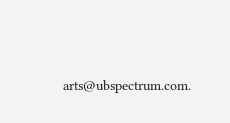arts@ubspectrum.com.